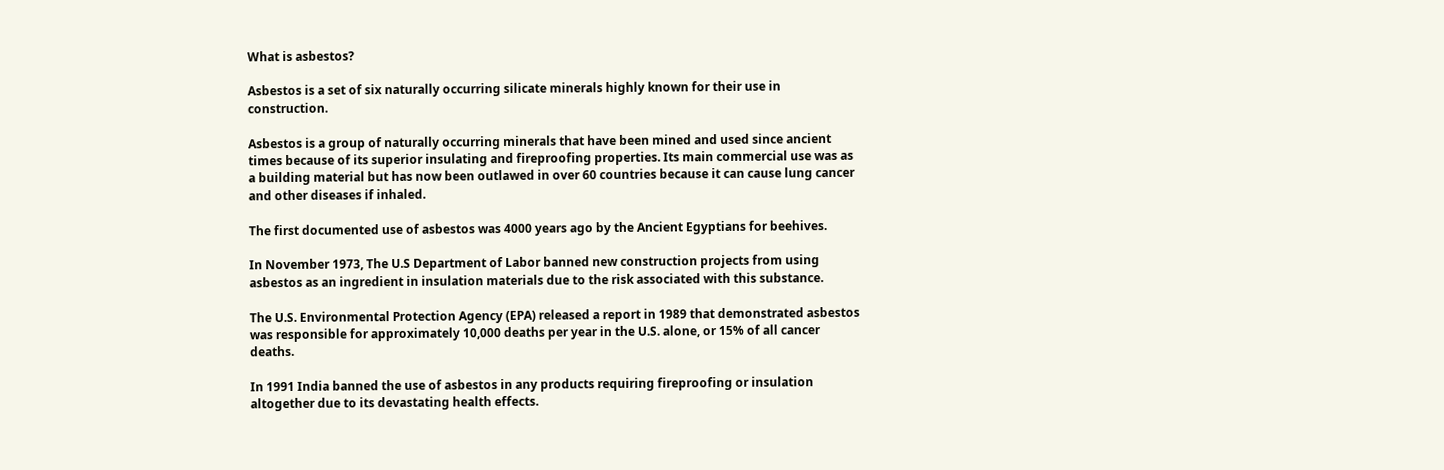What is asbestos?

Asbestos is a set of six naturally occurring silicate minerals highly known for their use in construction.

Asbestos is a group of naturally occurring minerals that have been mined and used since ancient times because of its superior insulating and fireproofing properties. Its main commercial use was as a building material but has now been outlawed in over 60 countries because it can cause lung cancer and other diseases if inhaled.

The first documented use of asbestos was 4000 years ago by the Ancient Egyptians for beehives.

In November 1973, The U.S Department of Labor banned new construction projects from using asbestos as an ingredient in insulation materials due to the risk associated with this substance.

The U.S. Environmental Protection Agency (EPA) released a report in 1989 that demonstrated asbestos was responsible for approximately 10,000 deaths per year in the U.S. alone, or 15% of all cancer deaths.

In 1991 India banned the use of asbestos in any products requiring fireproofing or insulation altogether due to its devastating health effects.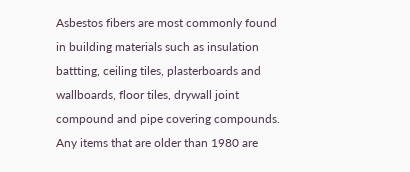Asbestos fibers are most commonly found in building materials such as insulation battting, ceiling tiles, plasterboards and wallboards, floor tiles, drywall joint compound and pipe covering compounds. Any items that are older than 1980 are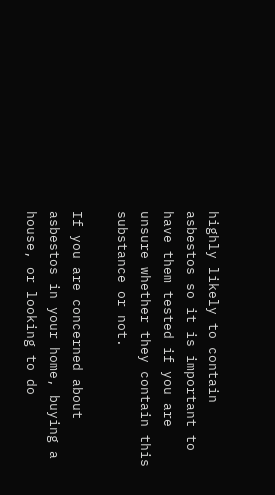highly likely to contain asbestos so it is important to have them tested if you are unsure whether they contain this substance or not.

If you are concerned about asbestos in your home, buying a house, or looking to do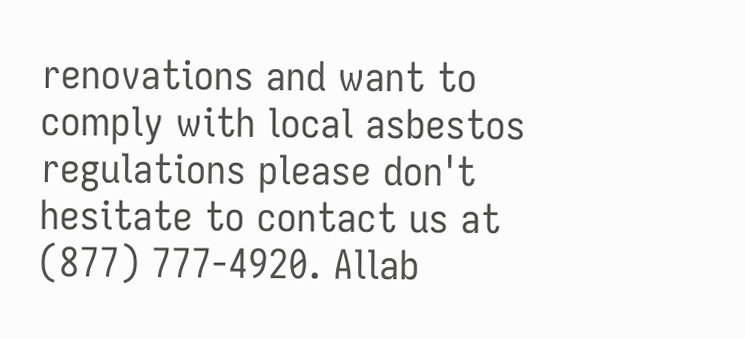renovations and want to comply with local asbestos regulations please don't hesitate to contact us at (877) 777-4920. Allab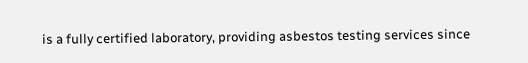is a fully certified laboratory, providing asbestos testing services since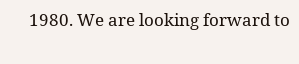1980. We are looking forward to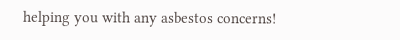helping you with any asbestos concerns!